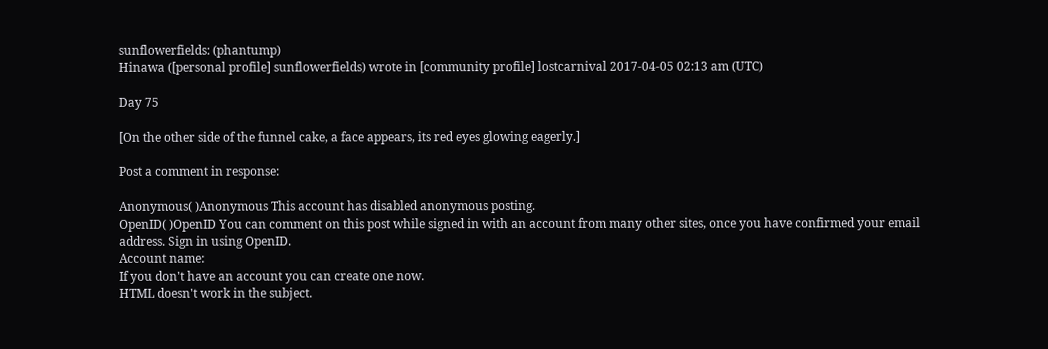sunflowerfields: (phantump)
Hinawa ([personal profile] sunflowerfields) wrote in [community profile] lostcarnival 2017-04-05 02:13 am (UTC)

Day 75

[On the other side of the funnel cake, a face appears, its red eyes glowing eagerly.]

Post a comment in response:

Anonymous( )Anonymous This account has disabled anonymous posting.
OpenID( )OpenID You can comment on this post while signed in with an account from many other sites, once you have confirmed your email address. Sign in using OpenID.
Account name:
If you don't have an account you can create one now.
HTML doesn't work in the subject.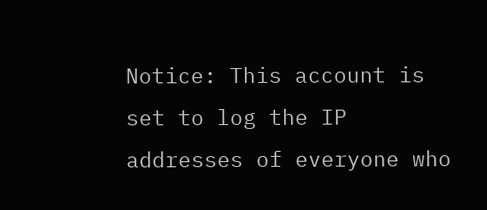Notice: This account is set to log the IP addresses of everyone who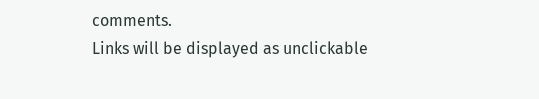comments.
Links will be displayed as unclickable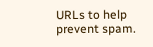URLs to help prevent spam.